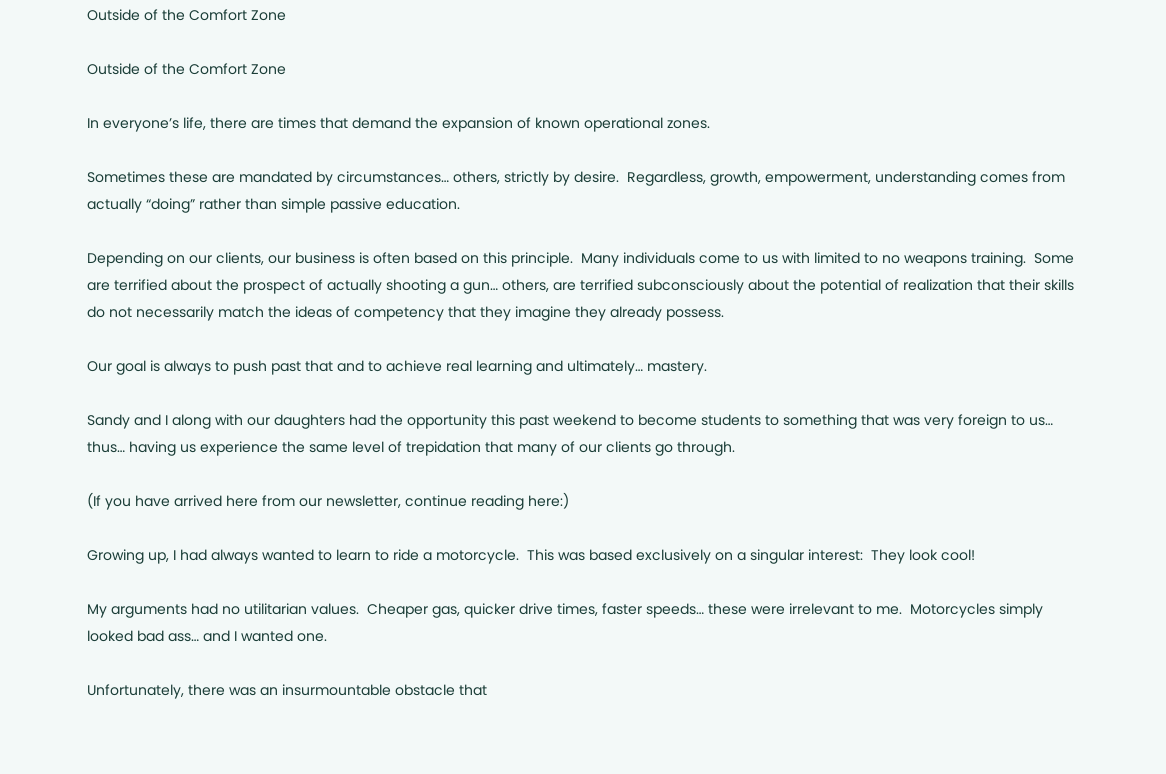Outside of the Comfort Zone

Outside of the Comfort Zone

In everyone’s life, there are times that demand the expansion of known operational zones.

Sometimes these are mandated by circumstances… others, strictly by desire.  Regardless, growth, empowerment, understanding comes from actually “doing” rather than simple passive education.

Depending on our clients, our business is often based on this principle.  Many individuals come to us with limited to no weapons training.  Some are terrified about the prospect of actually shooting a gun… others, are terrified subconsciously about the potential of realization that their skills do not necessarily match the ideas of competency that they imagine they already possess.

Our goal is always to push past that and to achieve real learning and ultimately… mastery.

Sandy and I along with our daughters had the opportunity this past weekend to become students to something that was very foreign to us… thus… having us experience the same level of trepidation that many of our clients go through.

(If you have arrived here from our newsletter, continue reading here:)

Growing up, I had always wanted to learn to ride a motorcycle.  This was based exclusively on a singular interest:  They look cool!

My arguments had no utilitarian values.  Cheaper gas, quicker drive times, faster speeds… these were irrelevant to me.  Motorcycles simply looked bad ass… and I wanted one.

Unfortunately, there was an insurmountable obstacle that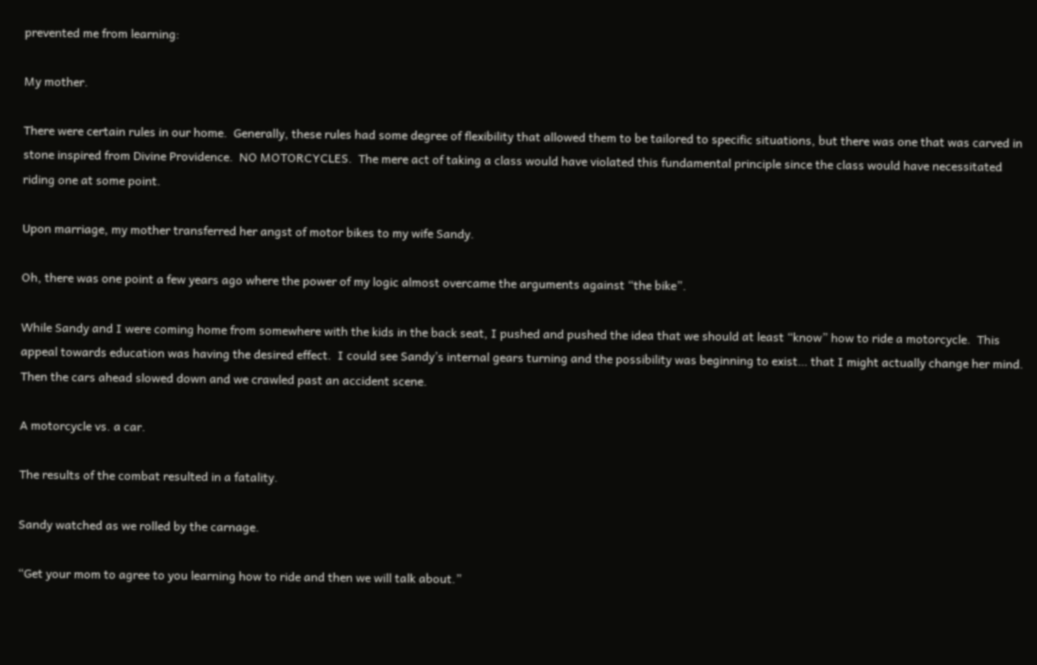prevented me from learning:

My mother.

There were certain rules in our home.  Generally, these rules had some degree of flexibility that allowed them to be tailored to specific situations, but there was one that was carved in stone inspired from Divine Providence.  NO MOTORCYCLES.  The mere act of taking a class would have violated this fundamental principle since the class would have necessitated riding one at some point.

Upon marriage, my mother transferred her angst of motor bikes to my wife Sandy.

Oh, there was one point a few years ago where the power of my logic almost overcame the arguments against “the bike”.

While Sandy and I were coming home from somewhere with the kids in the back seat, I pushed and pushed the idea that we should at least “know” how to ride a motorcycle.  This appeal towards education was having the desired effect.  I could see Sandy’s internal gears turning and the possibility was beginning to exist… that I might actually change her mind.  Then the cars ahead slowed down and we crawled past an accident scene.

A motorcycle vs. a car.

The results of the combat resulted in a fatality.

Sandy watched as we rolled by the carnage.

“Get your mom to agree to you learning how to ride and then we will talk about.”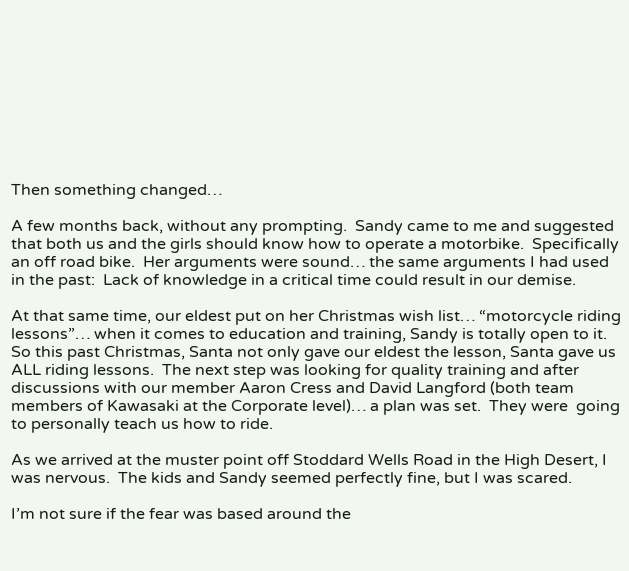Then something changed…

A few months back, without any prompting.  Sandy came to me and suggested that both us and the girls should know how to operate a motorbike.  Specifically an off road bike.  Her arguments were sound… the same arguments I had used in the past:  Lack of knowledge in a critical time could result in our demise.

At that same time, our eldest put on her Christmas wish list… “motorcycle riding lessons”… when it comes to education and training, Sandy is totally open to it.  So this past Christmas, Santa not only gave our eldest the lesson, Santa gave us ALL riding lessons.  The next step was looking for quality training and after discussions with our member Aaron Cress and David Langford (both team members of Kawasaki at the Corporate level)… a plan was set.  They were  going to personally teach us how to ride.

As we arrived at the muster point off Stoddard Wells Road in the High Desert, I was nervous.  The kids and Sandy seemed perfectly fine, but I was scared.

I’m not sure if the fear was based around the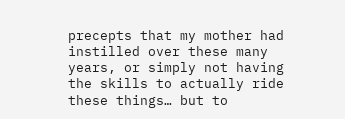precepts that my mother had instilled over these many years, or simply not having the skills to actually ride these things… but to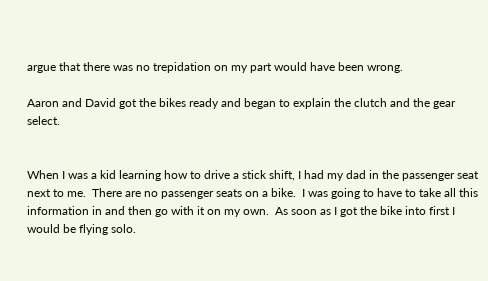argue that there was no trepidation on my part would have been wrong.

Aaron and David got the bikes ready and began to explain the clutch and the gear select.


When I was a kid learning how to drive a stick shift, I had my dad in the passenger seat next to me.  There are no passenger seats on a bike.  I was going to have to take all this information in and then go with it on my own.  As soon as I got the bike into first I would be flying solo.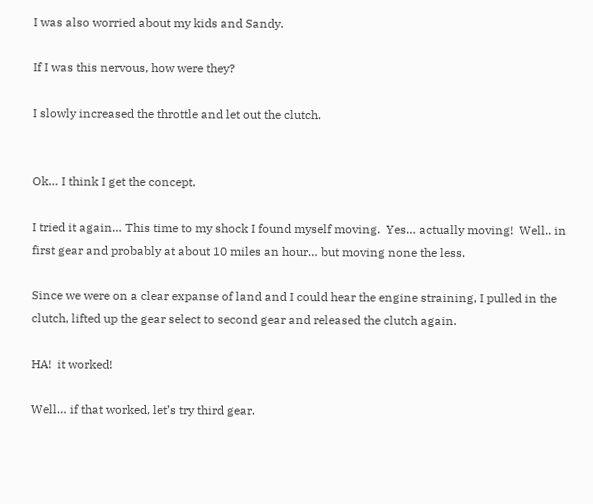I was also worried about my kids and Sandy.

If I was this nervous, how were they?

I slowly increased the throttle and let out the clutch.


Ok… I think I get the concept.

I tried it again… This time to my shock I found myself moving.  Yes… actually moving!  Well.. in first gear and probably at about 10 miles an hour… but moving none the less.

Since we were on a clear expanse of land and I could hear the engine straining, I pulled in the clutch, lifted up the gear select to second gear and released the clutch again.

HA!  it worked!

Well… if that worked, let’s try third gear.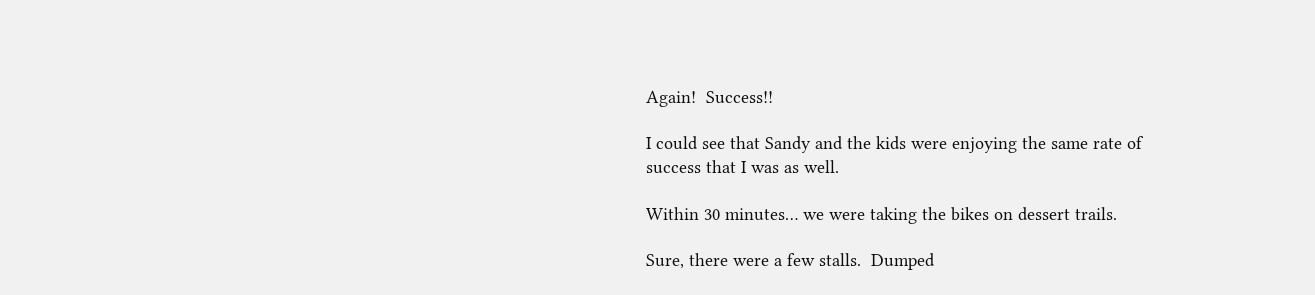Again!  Success!!

I could see that Sandy and the kids were enjoying the same rate of success that I was as well.

Within 30 minutes… we were taking the bikes on dessert trails.

Sure, there were a few stalls.  Dumped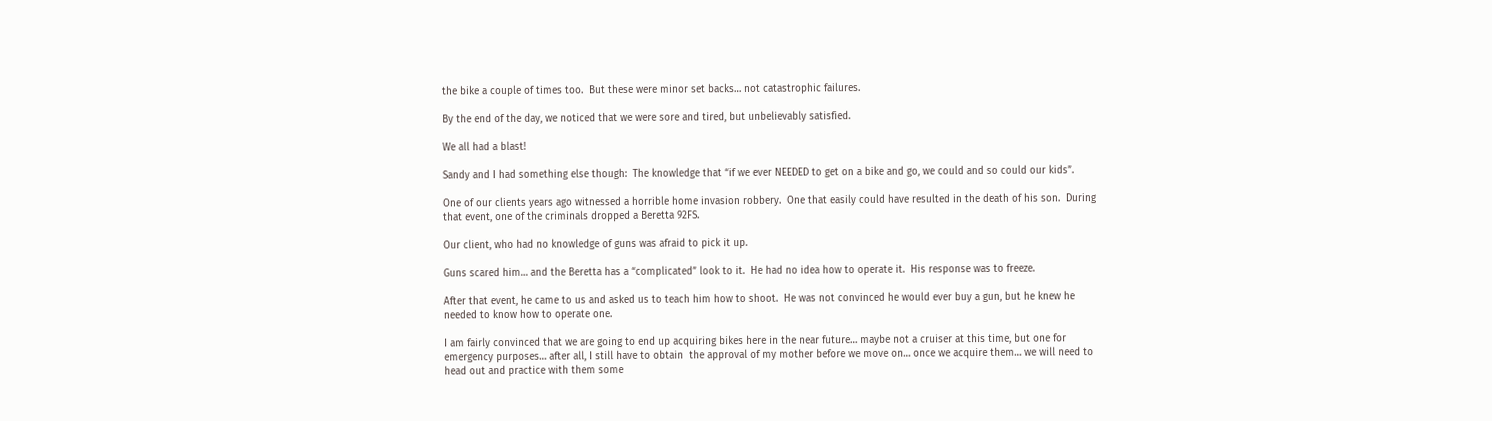the bike a couple of times too.  But these were minor set backs… not catastrophic failures.

By the end of the day, we noticed that we were sore and tired, but unbelievably satisfied.

We all had a blast!

Sandy and I had something else though:  The knowledge that “if we ever NEEDED to get on a bike and go, we could and so could our kids”.

One of our clients years ago witnessed a horrible home invasion robbery.  One that easily could have resulted in the death of his son.  During that event, one of the criminals dropped a Beretta 92FS.

Our client, who had no knowledge of guns was afraid to pick it up.

Guns scared him… and the Beretta has a “complicated” look to it.  He had no idea how to operate it.  His response was to freeze.

After that event, he came to us and asked us to teach him how to shoot.  He was not convinced he would ever buy a gun, but he knew he needed to know how to operate one.

I am fairly convinced that we are going to end up acquiring bikes here in the near future… maybe not a cruiser at this time, but one for emergency purposes… after all, I still have to obtain  the approval of my mother before we move on… once we acquire them… we will need to head out and practice with them some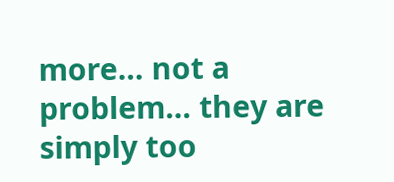more… not a problem… they are simply too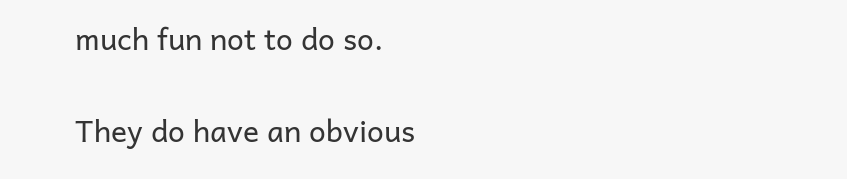much fun not to do so.

They do have an obvious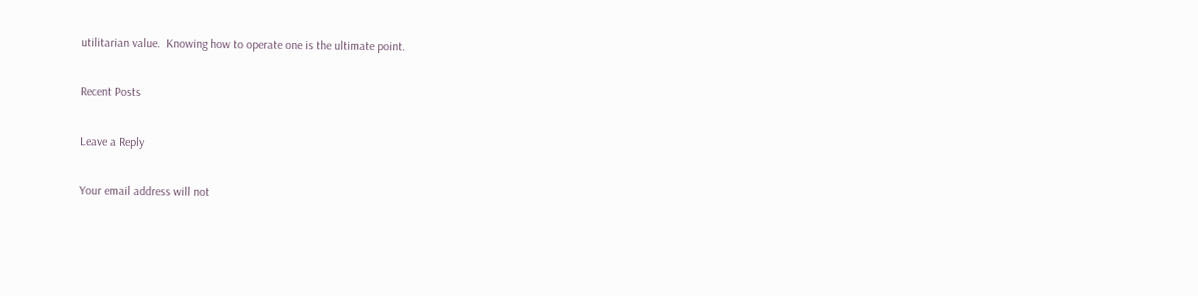utilitarian value.  Knowing how to operate one is the ultimate point.

Recent Posts

Leave a Reply

Your email address will not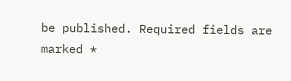be published. Required fields are marked *